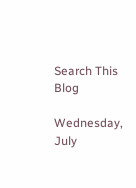Search This Blog

Wednesday, July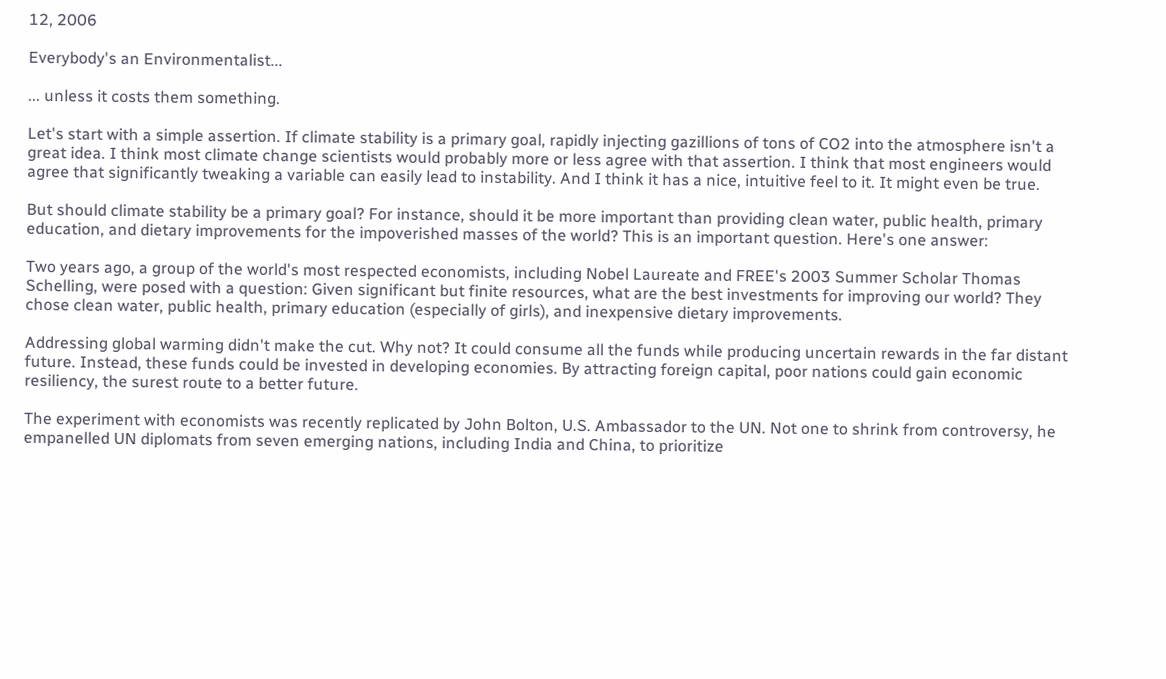12, 2006

Everybody's an Environmentalist...

... unless it costs them something.

Let's start with a simple assertion. If climate stability is a primary goal, rapidly injecting gazillions of tons of CO2 into the atmosphere isn't a great idea. I think most climate change scientists would probably more or less agree with that assertion. I think that most engineers would agree that significantly tweaking a variable can easily lead to instability. And I think it has a nice, intuitive feel to it. It might even be true.

But should climate stability be a primary goal? For instance, should it be more important than providing clean water, public health, primary education, and dietary improvements for the impoverished masses of the world? This is an important question. Here's one answer:

Two years ago, a group of the world's most respected economists, including Nobel Laureate and FREE's 2003 Summer Scholar Thomas Schelling, were posed with a question: Given significant but finite resources, what are the best investments for improving our world? They chose clean water, public health, primary education (especially of girls), and inexpensive dietary improvements.

Addressing global warming didn't make the cut. Why not? It could consume all the funds while producing uncertain rewards in the far distant future. Instead, these funds could be invested in developing economies. By attracting foreign capital, poor nations could gain economic resiliency, the surest route to a better future.

The experiment with economists was recently replicated by John Bolton, U.S. Ambassador to the UN. Not one to shrink from controversy, he empanelled UN diplomats from seven emerging nations, including India and China, to prioritize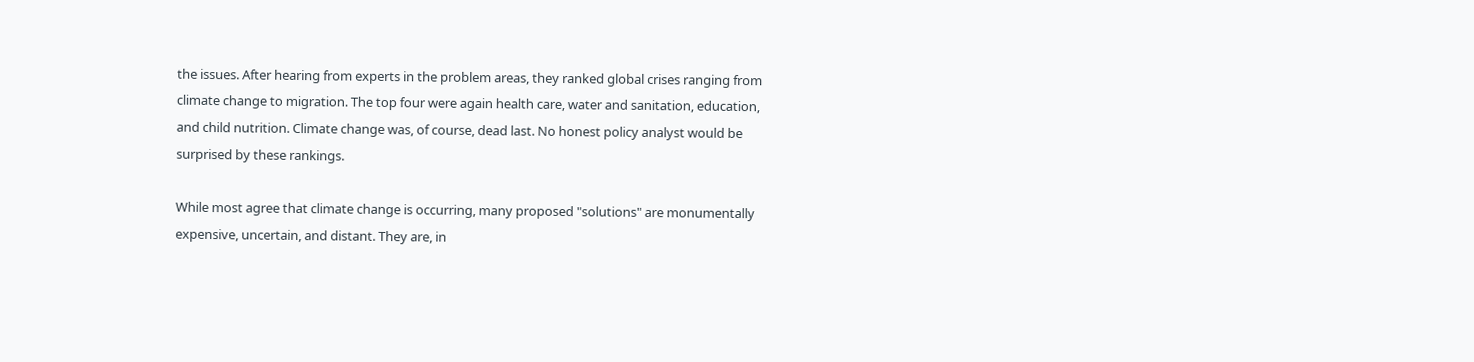the issues. After hearing from experts in the problem areas, they ranked global crises ranging from climate change to migration. The top four were again health care, water and sanitation, education, and child nutrition. Climate change was, of course, dead last. No honest policy analyst would be surprised by these rankings.

While most agree that climate change is occurring, many proposed "solutions" are monumentally expensive, uncertain, and distant. They are, in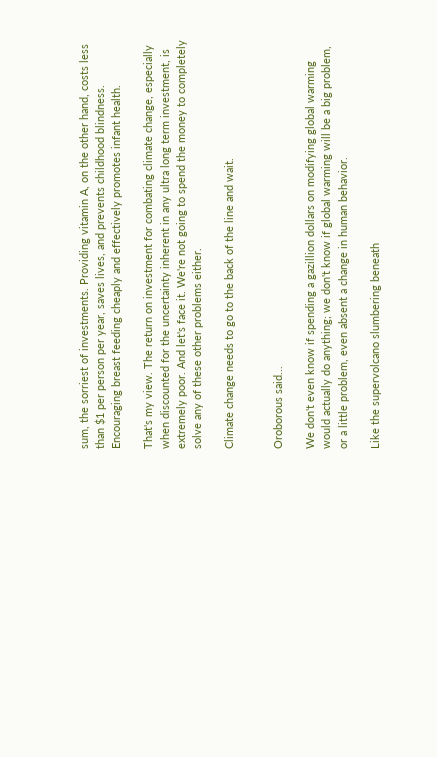sum, the sorriest of investments. Providing vitamin A, on the other hand, costs less than $1 per person per year, saves lives, and prevents childhood blindness. Encouraging breast feeding cheaply and effectively promotes infant health.

That's my view. The return on investment for combating climate change, especially when discounted for the uncertainty inherent in any ultra long term investment, is extremely poor. And let's face it. We're not going to spend the money to completely solve any of these other problems either.

Climate change needs to go to the back of the line and wait.


Oroborous said...

We don't even know if spending a gazillion dollars on modifying global warming would actually do anything; we don't know if global warming will be a big problem, or a little problem, even absent a change in human behavior.

Like the supervolcano slumbering beneath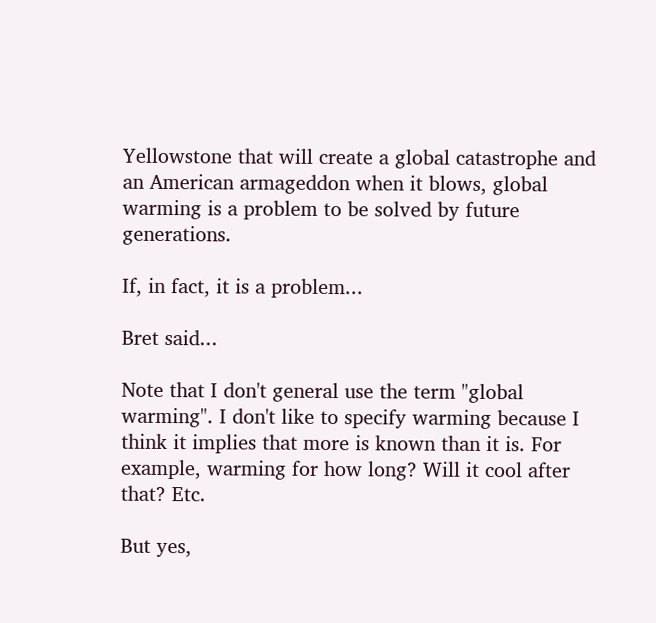Yellowstone that will create a global catastrophe and an American armageddon when it blows, global warming is a problem to be solved by future generations.

If, in fact, it is a problem...

Bret said...

Note that I don't general use the term "global warming". I don't like to specify warming because I think it implies that more is known than it is. For example, warming for how long? Will it cool after that? Etc.

But yes,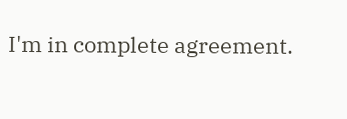I'm in complete agreement.